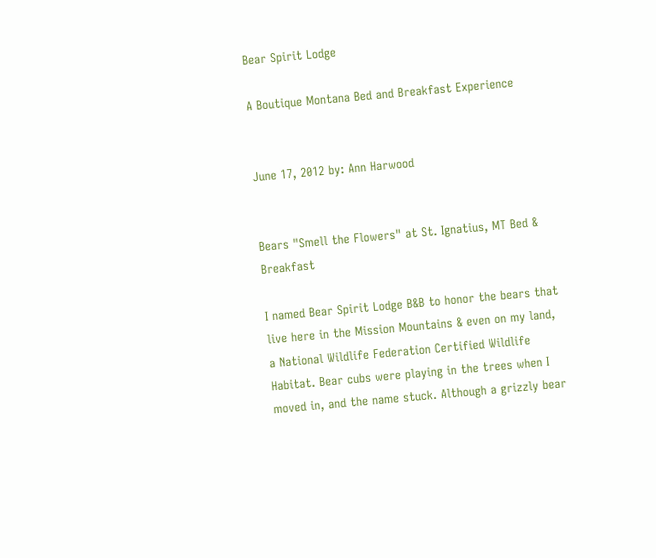Bear Spirit Lodge

A Boutique Montana Bed and Breakfast Experience


June 17, 2012 by: Ann Harwood


Bears "Smell the Flowers" at St. Ignatius, MT Bed & Breakfast

I named Bear Spirit Lodge B&B to honor the bears that live here in the Mission Mountains & even on my land, a National Wildlife Federation Certified Wildlife Habitat. Bear cubs were playing in the trees when I moved in, and the name stuck. Although a grizzly bear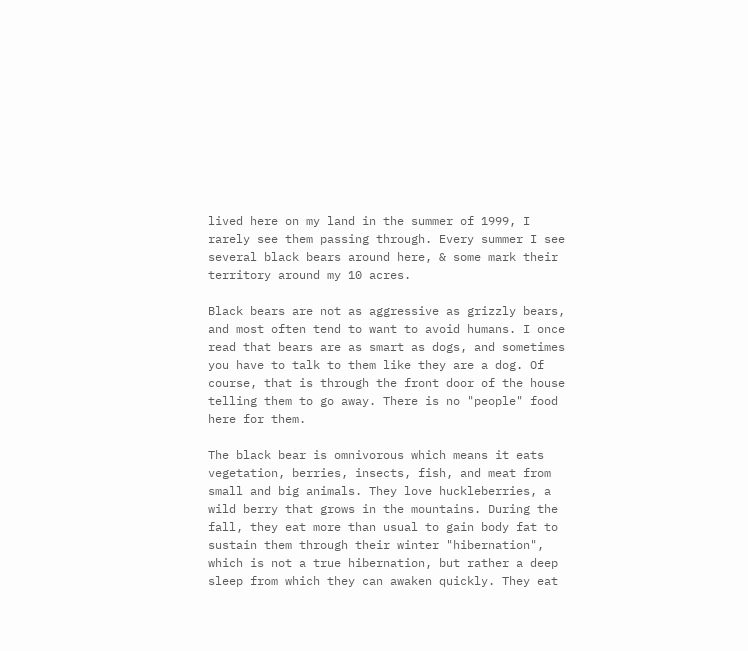lived here on my land in the summer of 1999, I rarely see them passing through. Every summer I see several black bears around here, & some mark their territory around my 10 acres.

Black bears are not as aggressive as grizzly bears, and most often tend to want to avoid humans. I once read that bears are as smart as dogs, and sometimes you have to talk to them like they are a dog. Of course, that is through the front door of the house telling them to go away. There is no "people" food here for them.

The black bear is omnivorous which means it eats vegetation, berries, insects, fish, and meat from small and big animals. They love huckleberries, a wild berry that grows in the mountains. During the fall, they eat more than usual to gain body fat to sustain them through their winter "hibernation", which is not a true hibernation, but rather a deep sleep from which they can awaken quickly. They eat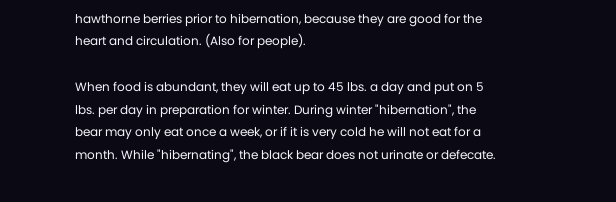hawthorne berries prior to hibernation, because they are good for the heart and circulation. (Also for people).

When food is abundant, they will eat up to 45 lbs. a day and put on 5 lbs. per day in preparation for winter. During winter "hibernation", the bear may only eat once a week, or if it is very cold he will not eat for a month. While "hibernating", the black bear does not urinate or defecate.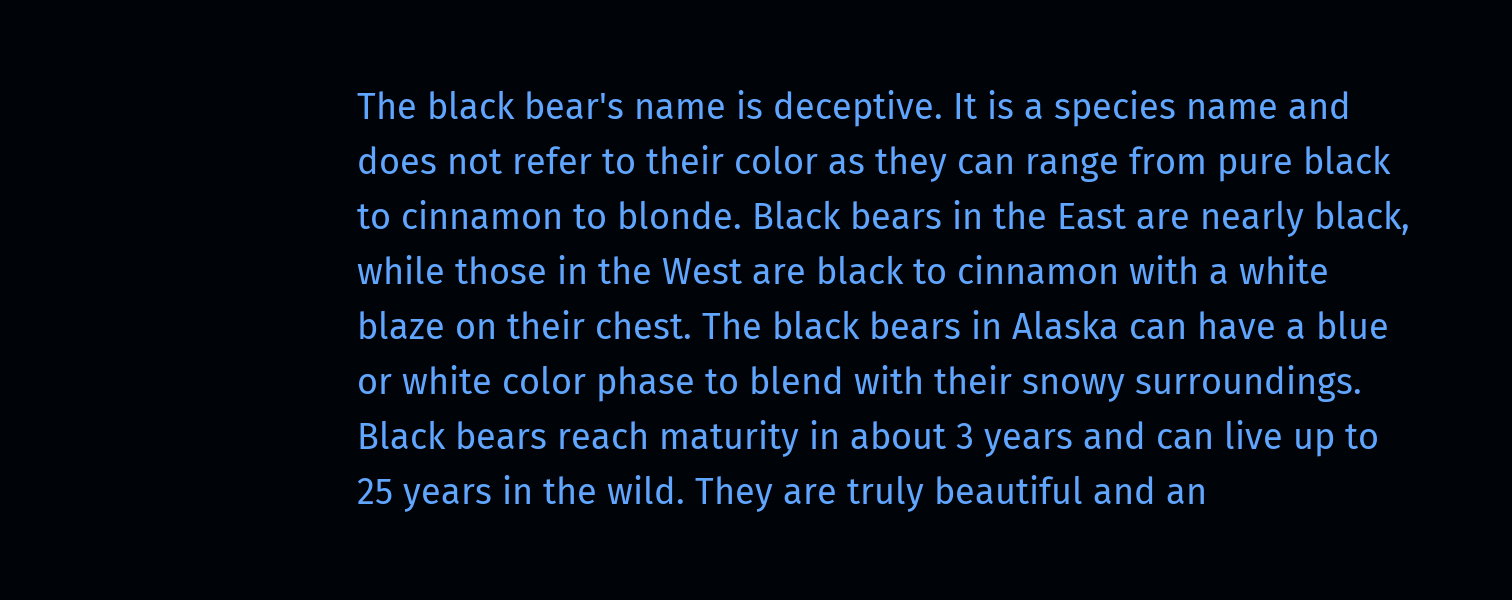The black bear's name is deceptive. It is a species name and does not refer to their color as they can range from pure black to cinnamon to blonde. Black bears in the East are nearly black, while those in the West are black to cinnamon with a white blaze on their chest. The black bears in Alaska can have a blue or white color phase to blend with their snowy surroundings. Black bears reach maturity in about 3 years and can live up to 25 years in the wild. They are truly beautiful and an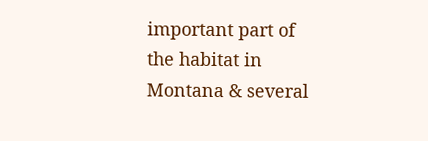important part of the habitat in Montana & several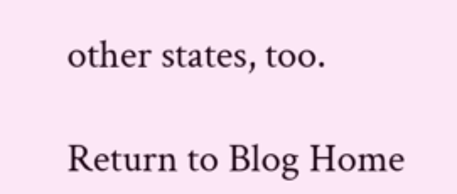other states, too.

Return to Blog Home